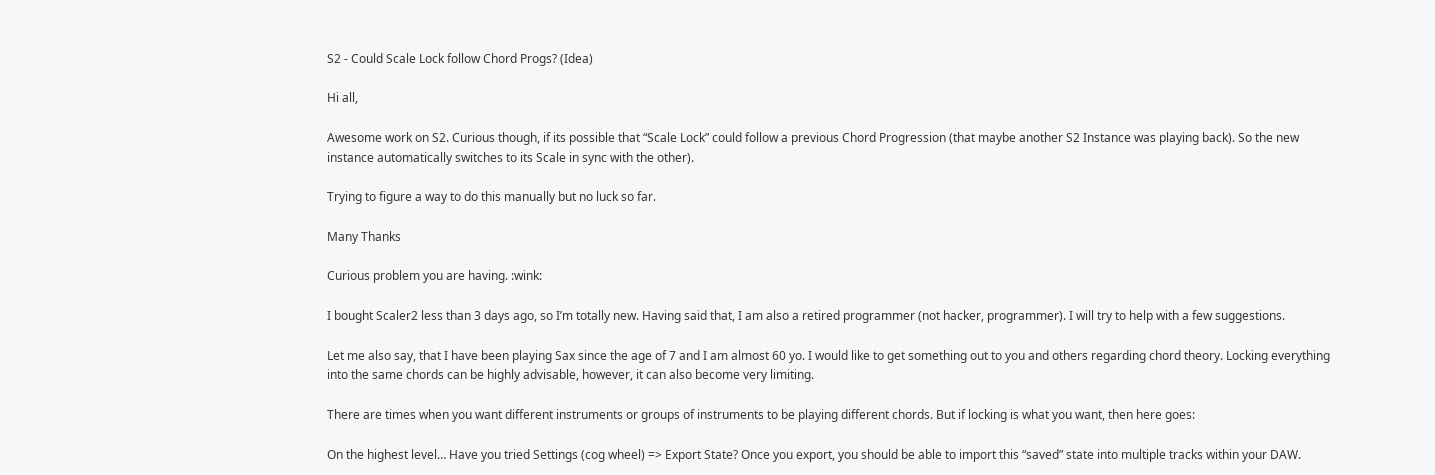S2 - Could Scale Lock follow Chord Progs? (Idea)

Hi all,

Awesome work on S2. Curious though, if its possible that “Scale Lock” could follow a previous Chord Progression (that maybe another S2 Instance was playing back). So the new instance automatically switches to its Scale in sync with the other).

Trying to figure a way to do this manually but no luck so far.

Many Thanks

Curious problem you are having. :wink:

I bought Scaler2 less than 3 days ago, so I’m totally new. Having said that, I am also a retired programmer (not hacker, programmer). I will try to help with a few suggestions.

Let me also say, that I have been playing Sax since the age of 7 and I am almost 60 yo. I would like to get something out to you and others regarding chord theory. Locking everything into the same chords can be highly advisable, however, it can also become very limiting.

There are times when you want different instruments or groups of instruments to be playing different chords. But if locking is what you want, then here goes:

On the highest level… Have you tried Settings (cog wheel) => Export State? Once you export, you should be able to import this “saved” state into multiple tracks within your DAW.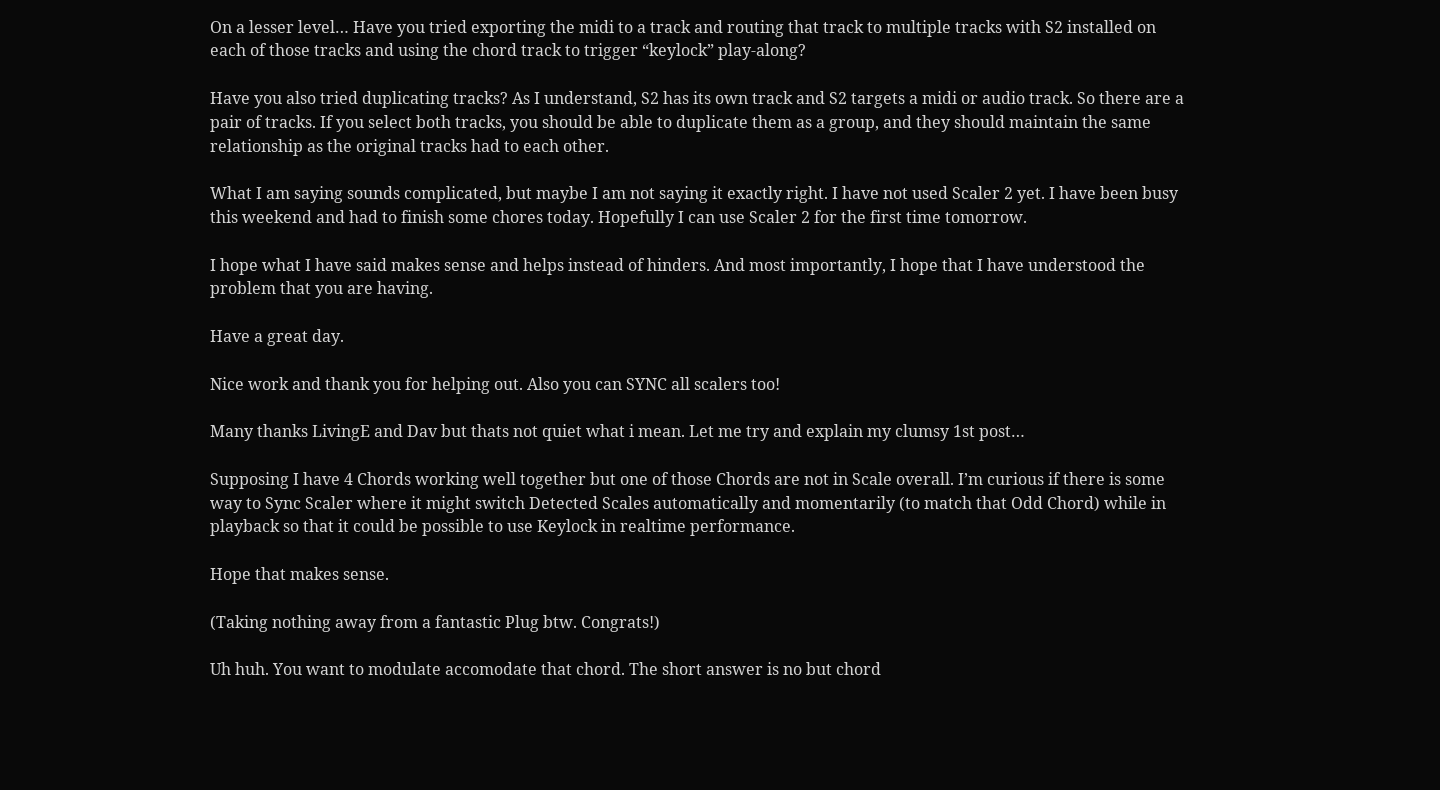On a lesser level… Have you tried exporting the midi to a track and routing that track to multiple tracks with S2 installed on each of those tracks and using the chord track to trigger “keylock” play-along?

Have you also tried duplicating tracks? As I understand, S2 has its own track and S2 targets a midi or audio track. So there are a pair of tracks. If you select both tracks, you should be able to duplicate them as a group, and they should maintain the same relationship as the original tracks had to each other.

What I am saying sounds complicated, but maybe I am not saying it exactly right. I have not used Scaler 2 yet. I have been busy this weekend and had to finish some chores today. Hopefully I can use Scaler 2 for the first time tomorrow.

I hope what I have said makes sense and helps instead of hinders. And most importantly, I hope that I have understood the problem that you are having.

Have a great day.

Nice work and thank you for helping out. Also you can SYNC all scalers too!

Many thanks LivingE and Dav but thats not quiet what i mean. Let me try and explain my clumsy 1st post…

Supposing I have 4 Chords working well together but one of those Chords are not in Scale overall. I’m curious if there is some way to Sync Scaler where it might switch Detected Scales automatically and momentarily (to match that Odd Chord) while in playback so that it could be possible to use Keylock in realtime performance.

Hope that makes sense.

(Taking nothing away from a fantastic Plug btw. Congrats!)

Uh huh. You want to modulate accomodate that chord. The short answer is no but chord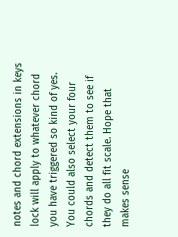notes and chord extensions in keys lock will apply to whatever chord you have triggered so kind of yes. You could also select your four chords and detect them to see if they do all fit scale. Hope that makes sense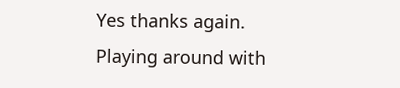Yes thanks again. Playing around with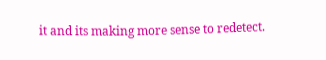it and its making more sense to redetect.